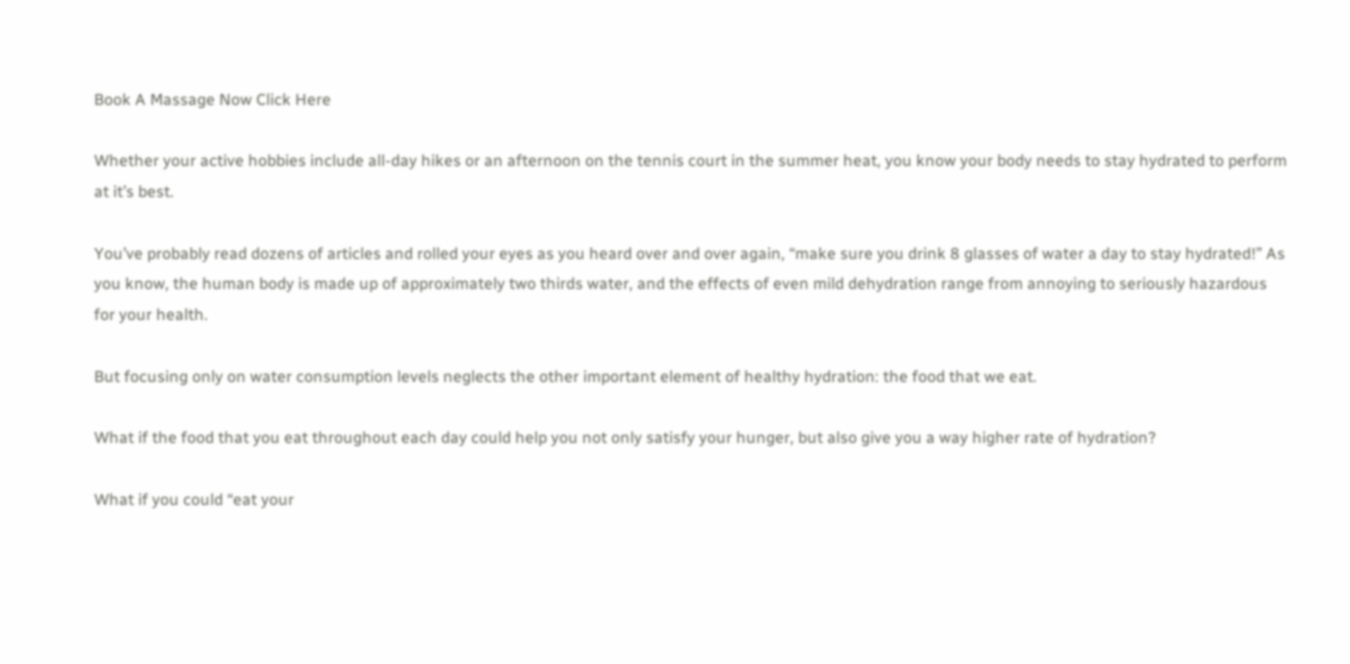Book A Massage Now Click Here

Whether your active hobbies include all-day hikes or an afternoon on the tennis court in the summer heat, you know your body needs to stay hydrated to perform at it’s best.

You’ve probably read dozens of articles and rolled your eyes as you heard over and over again, “make sure you drink 8 glasses of water a day to stay hydrated!” As you know, the human body is made up of approximately two thirds water, and the effects of even mild dehydration range from annoying to seriously hazardous for your health.

But focusing only on water consumption levels neglects the other important element of healthy hydration: the food that we eat.

What if the food that you eat throughout each day could help you not only satisfy your hunger, but also give you a way higher rate of hydration?

What if you could “eat your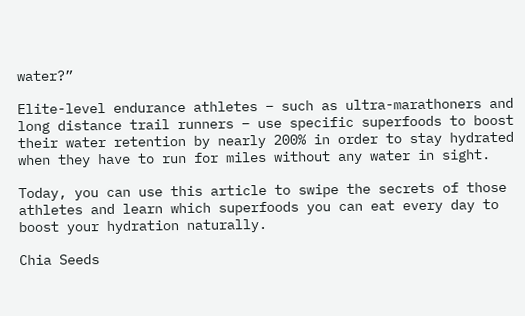water?”

Elite-level endurance athletes – such as ultra-marathoners and long distance trail runners – use specific superfoods to boost their water retention by nearly 200% in order to stay hydrated when they have to run for miles without any water in sight.

Today, you can use this article to swipe the secrets of those athletes and learn which superfoods you can eat every day to boost your hydration naturally.

Chia Seeds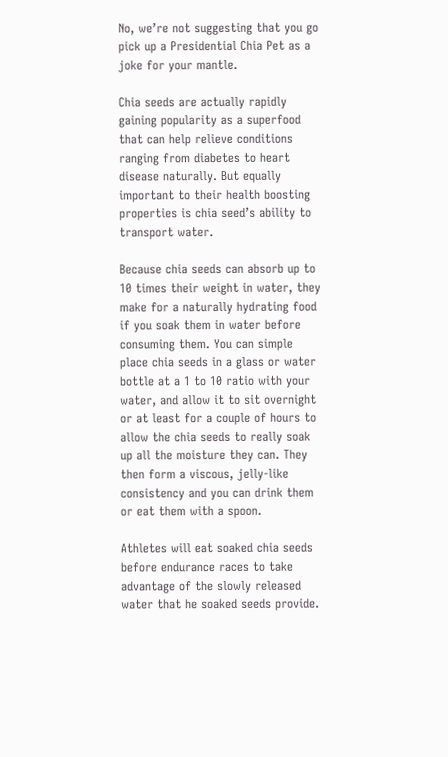No, we’re not suggesting that you go pick up a Presidential Chia Pet as a joke for your mantle.

Chia seeds are actually rapidly gaining popularity as a superfood that can help relieve conditions ranging from diabetes to heart disease naturally. But equally important to their health boosting properties is chia seed’s ability to transport water.

Because chia seeds can absorb up to 10 times their weight in water, they make for a naturally hydrating food if you soak them in water before consuming them. You can simple place chia seeds in a glass or water bottle at a 1 to 10 ratio with your water, and allow it to sit overnight or at least for a couple of hours to allow the chia seeds to really soak up all the moisture they can. They then form a viscous, jelly-like consistency and you can drink them or eat them with a spoon.

Athletes will eat soaked chia seeds before endurance races to take advantage of the slowly released water that he soaked seeds provide.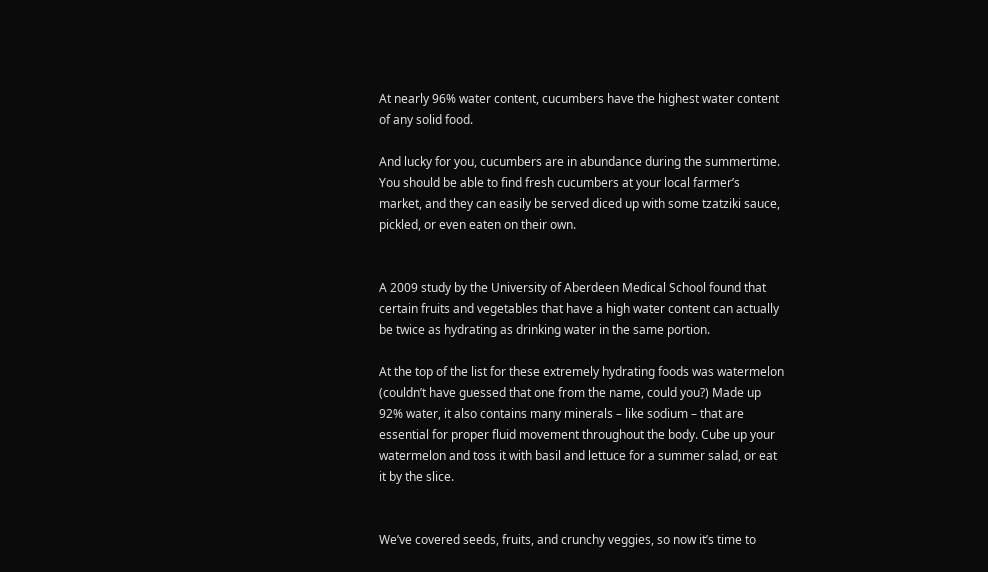At nearly 96% water content, cucumbers have the highest water content of any solid food.

And lucky for you, cucumbers are in abundance during the summertime. You should be able to find fresh cucumbers at your local farmer’s market, and they can easily be served diced up with some tzatziki sauce, pickled, or even eaten on their own.


A 2009 study by the University of Aberdeen Medical School found that certain fruits and vegetables that have a high water content can actually be twice as hydrating as drinking water in the same portion.

At the top of the list for these extremely hydrating foods was watermelon (couldn’t have guessed that one from the name, could you?) Made up 92% water, it also contains many minerals – like sodium – that are essential for proper fluid movement throughout the body. Cube up your watermelon and toss it with basil and lettuce for a summer salad, or eat it by the slice.


We’ve covered seeds, fruits, and crunchy veggies, so now it’s time to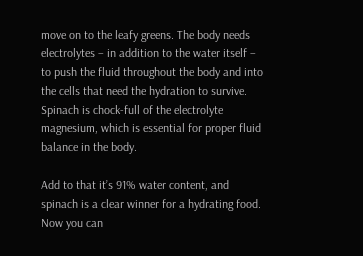move on to the leafy greens. The body needs electrolytes – in addition to the water itself – to push the fluid throughout the body and into the cells that need the hydration to survive. Spinach is chock-full of the electrolyte magnesium, which is essential for proper fluid balance in the body.

Add to that it’s 91% water content, and spinach is a clear winner for a hydrating food. Now you can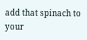add that spinach to your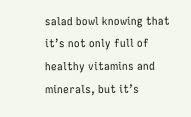salad bowl knowing that it’s not only full of healthy vitamins and minerals, but it’s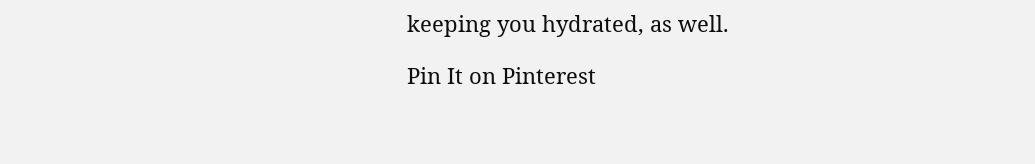keeping you hydrated, as well.

Pin It on Pinterest